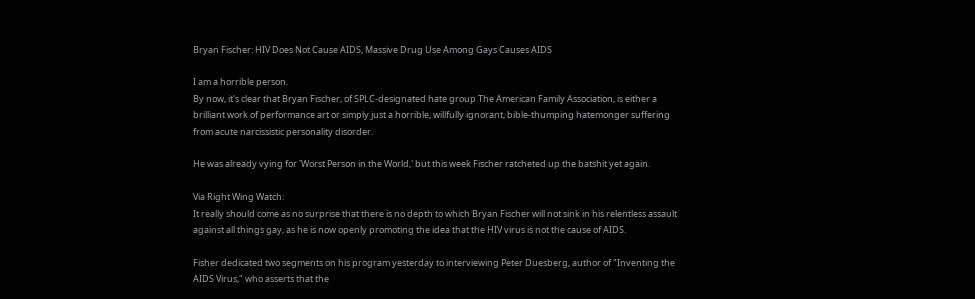Bryan Fischer: HIV Does Not Cause AIDS, Massive Drug Use Among Gays Causes AIDS

I am a horrible person.
By now, it's clear that Bryan Fischer, of SPLC-designated hate group The American Family Association, is either a brilliant work of performance art or simply just a horrible, willfully ignorant, bible-thumping hatemonger suffering from acute narcissistic personality disorder.

He was already vying for 'Worst Person in the World,' but this week Fischer ratcheted up the batshit yet again.

Via Right Wing Watch:
It really should come as no surprise that there is no depth to which Bryan Fischer will not sink in his relentless assault against all things gay, as he is now openly promoting the idea that the HIV virus is not the cause of AIDS.

Fisher dedicated two segments on his program yesterday to interviewing Peter Duesberg, author of "Inventing the AIDS Virus," who asserts that the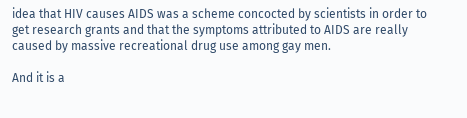idea that HIV causes AIDS was a scheme concocted by scientists in order to get research grants and that the symptoms attributed to AIDS are really caused by massive recreational drug use among gay men.

And it is a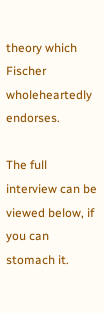theory which Fischer wholeheartedly endorses.

The full interview can be viewed below, if you can stomach it.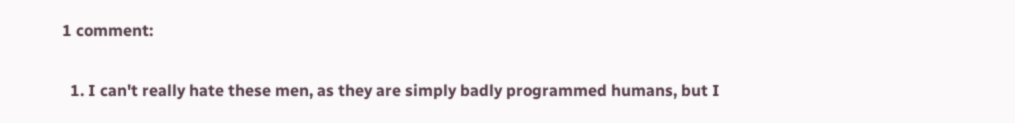1 comment:

  1. I can't really hate these men, as they are simply badly programmed humans, but I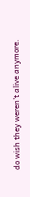do wish they weren't alive anymore.